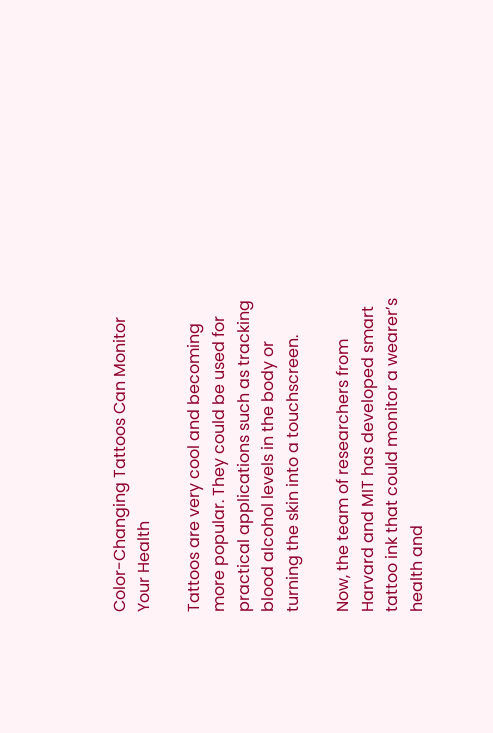Color-Changing Tattoos Can Monitor Your Health

Tattoos are very cool and becoming more popular. They could be used for practical applications such as tracking blood alcohol levels in the body or turning the skin into a touchscreen.

Now, the team of researchers from Harvard and MIT has developed smart tattoo ink that could monitor a wearer’s health and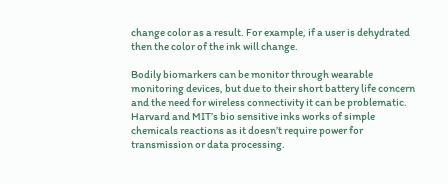change color as a result. For example, if a user is dehydrated then the color of the ink will change.

Bodily biomarkers can be monitor through wearable monitoring devices, but due to their short battery life concern and the need for wireless connectivity it can be problematic. Harvard and MIT’s bio sensitive inks works of simple chemicals reactions as it doesn’t require power for transmission or data processing.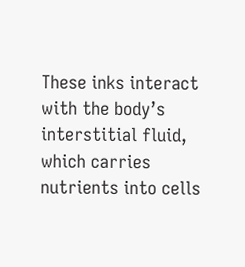These inks interact with the body’s interstitial fluid, which carries nutrients into cells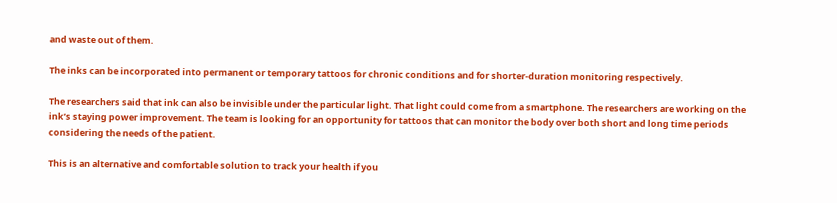and waste out of them.

The inks can be incorporated into permanent or temporary tattoos for chronic conditions and for shorter-duration monitoring respectively.

The researchers said that ink can also be invisible under the particular light. That light could come from a smartphone. The researchers are working on the ink’s staying power improvement. The team is looking for an opportunity for tattoos that can monitor the body over both short and long time periods considering the needs of the patient.

This is an alternative and comfortable solution to track your health if you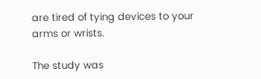are tired of tying devices to your arms or wrists.

The study was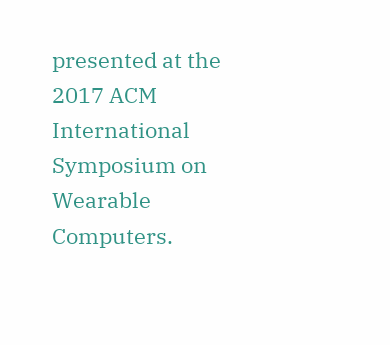presented at the 2017 ACM International Symposium on Wearable Computers.